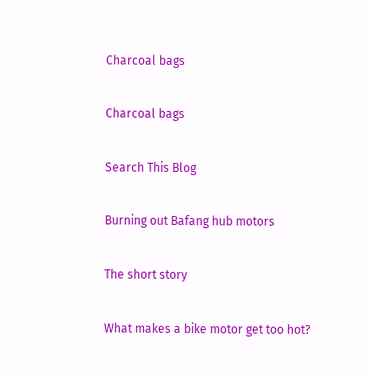Charcoal bags

Charcoal bags

Search This Blog

Burning out Bafang hub motors

The short story

What makes a bike motor get too hot?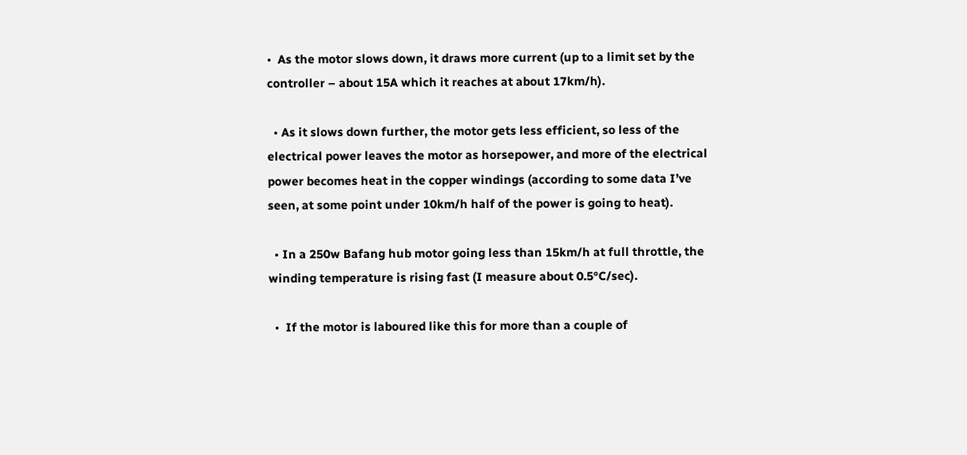•  As the motor slows down, it draws more current (up to a limit set by the controller – about 15A which it reaches at about 17km/h).

  • As it slows down further, the motor gets less efficient, so less of the electrical power leaves the motor as horsepower, and more of the electrical power becomes heat in the copper windings (according to some data I’ve seen, at some point under 10km/h half of the power is going to heat).

  • In a 250w Bafang hub motor going less than 15km/h at full throttle, the winding temperature is rising fast (I measure about 0.5°C/sec).

  •  If the motor is laboured like this for more than a couple of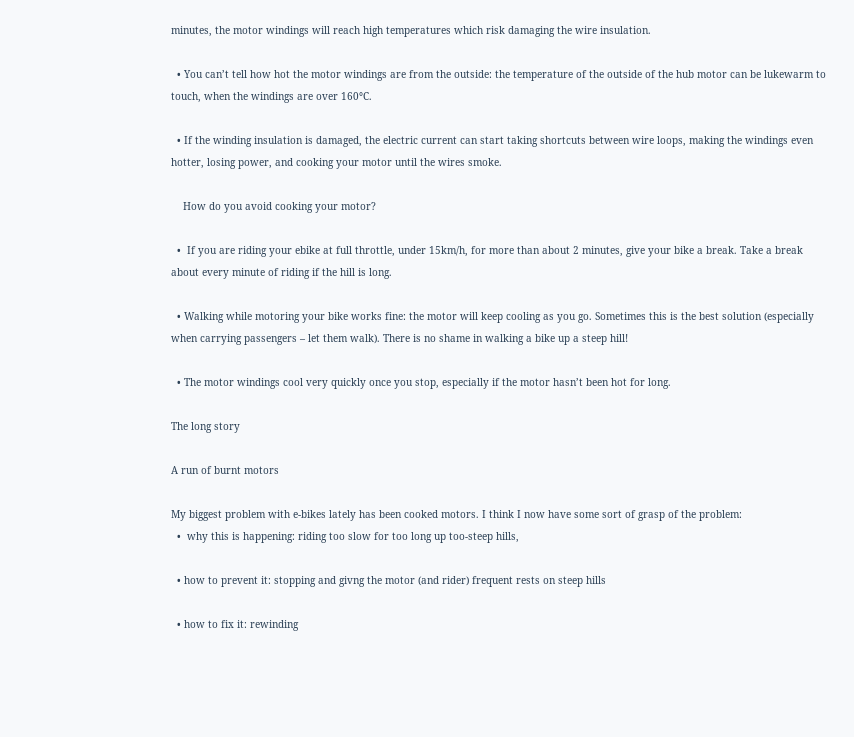minutes, the motor windings will reach high temperatures which risk damaging the wire insulation.

  • You can’t tell how hot the motor windings are from the outside: the temperature of the outside of the hub motor can be lukewarm to touch, when the windings are over 160°C.

  • If the winding insulation is damaged, the electric current can start taking shortcuts between wire loops, making the windings even hotter, losing power, and cooking your motor until the wires smoke.

    How do you avoid cooking your motor?

  •  If you are riding your ebike at full throttle, under 15km/h, for more than about 2 minutes, give your bike a break. Take a break about every minute of riding if the hill is long.

  • Walking while motoring your bike works fine: the motor will keep cooling as you go. Sometimes this is the best solution (especially when carrying passengers – let them walk). There is no shame in walking a bike up a steep hill!

  • The motor windings cool very quickly once you stop, especially if the motor hasn’t been hot for long.

The long story

A run of burnt motors

My biggest problem with e-bikes lately has been cooked motors. I think I now have some sort of grasp of the problem:
  •  why this is happening: riding too slow for too long up too-steep hills,

  • how to prevent it: stopping and givng the motor (and rider) frequent rests on steep hills

  • how to fix it: rewinding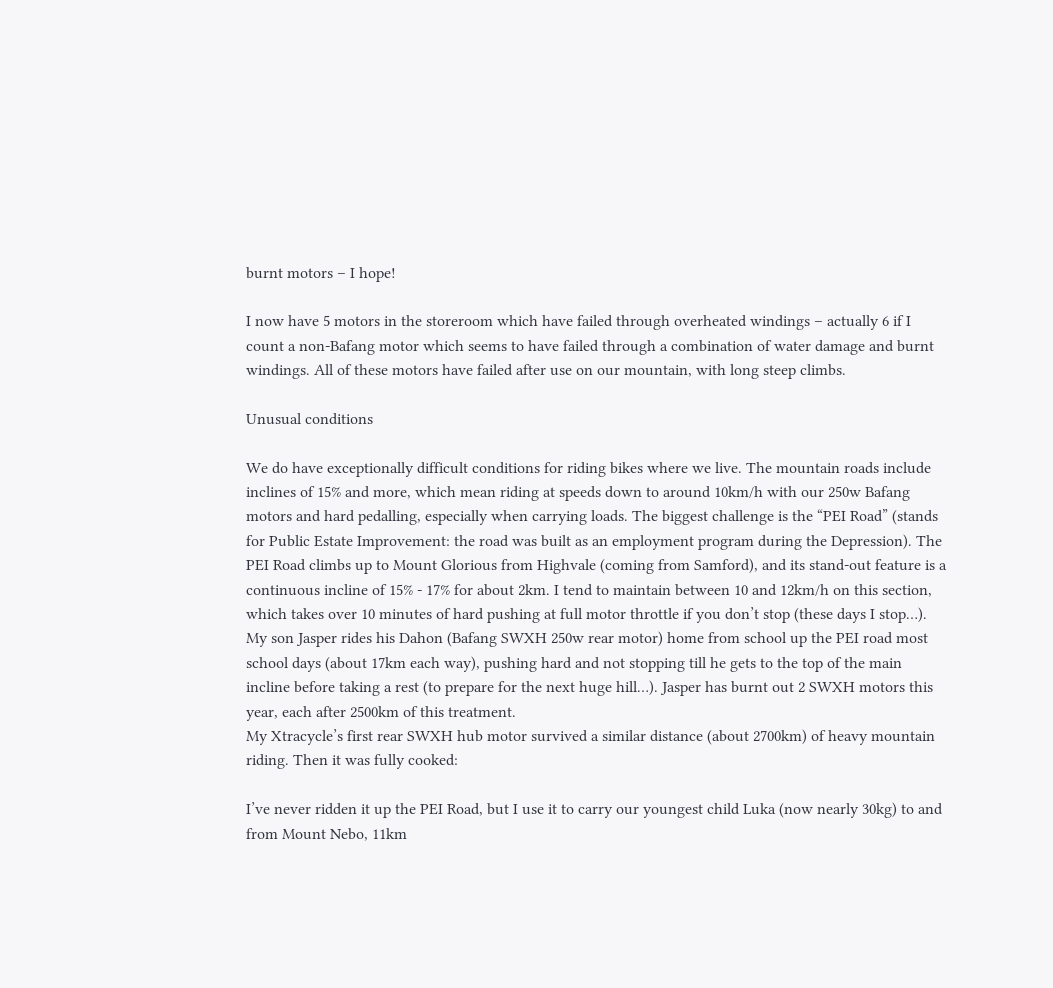burnt motors – I hope!

I now have 5 motors in the storeroom which have failed through overheated windings – actually 6 if I count a non-Bafang motor which seems to have failed through a combination of water damage and burnt windings. All of these motors have failed after use on our mountain, with long steep climbs.

Unusual conditions

We do have exceptionally difficult conditions for riding bikes where we live. The mountain roads include inclines of 15% and more, which mean riding at speeds down to around 10km/h with our 250w Bafang motors and hard pedalling, especially when carrying loads. The biggest challenge is the “PEI Road” (stands for Public Estate Improvement: the road was built as an employment program during the Depression). The PEI Road climbs up to Mount Glorious from Highvale (coming from Samford), and its stand-out feature is a continuous incline of 15% - 17% for about 2km. I tend to maintain between 10 and 12km/h on this section, which takes over 10 minutes of hard pushing at full motor throttle if you don’t stop (these days I stop…).
My son Jasper rides his Dahon (Bafang SWXH 250w rear motor) home from school up the PEI road most school days (about 17km each way), pushing hard and not stopping till he gets to the top of the main incline before taking a rest (to prepare for the next huge hill…). Jasper has burnt out 2 SWXH motors this year, each after 2500km of this treatment.
My Xtracycle’s first rear SWXH hub motor survived a similar distance (about 2700km) of heavy mountain riding. Then it was fully cooked:

I’ve never ridden it up the PEI Road, but I use it to carry our youngest child Luka (now nearly 30kg) to and from Mount Nebo, 11km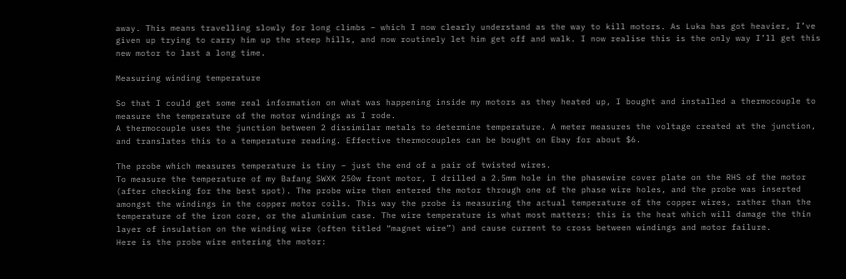away. This means travelling slowly for long climbs – which I now clearly understand as the way to kill motors. As Luka has got heavier, I’ve given up trying to carry him up the steep hills, and now routinely let him get off and walk. I now realise this is the only way I’ll get this new motor to last a long time.

Measuring winding temperature

So that I could get some real information on what was happening inside my motors as they heated up, I bought and installed a thermocouple to measure the temperature of the motor windings as I rode.
A thermocouple uses the junction between 2 dissimilar metals to determine temperature. A meter measures the voltage created at the junction, and translates this to a temperature reading. Effective thermocouples can be bought on Ebay for about $6.

The probe which measures temperature is tiny – just the end of a pair of twisted wires.
To measure the temperature of my Bafang SWXK 250w front motor, I drilled a 2.5mm hole in the phasewire cover plate on the RHS of the motor (after checking for the best spot). The probe wire then entered the motor through one of the phase wire holes, and the probe was inserted amongst the windings in the copper motor coils. This way the probe is measuring the actual temperature of the copper wires, rather than the temperature of the iron core, or the aluminium case. The wire temperature is what most matters: this is the heat which will damage the thin layer of insulation on the winding wire (often titled “magnet wire”) and cause current to cross between windings and motor failure.
Here is the probe wire entering the motor: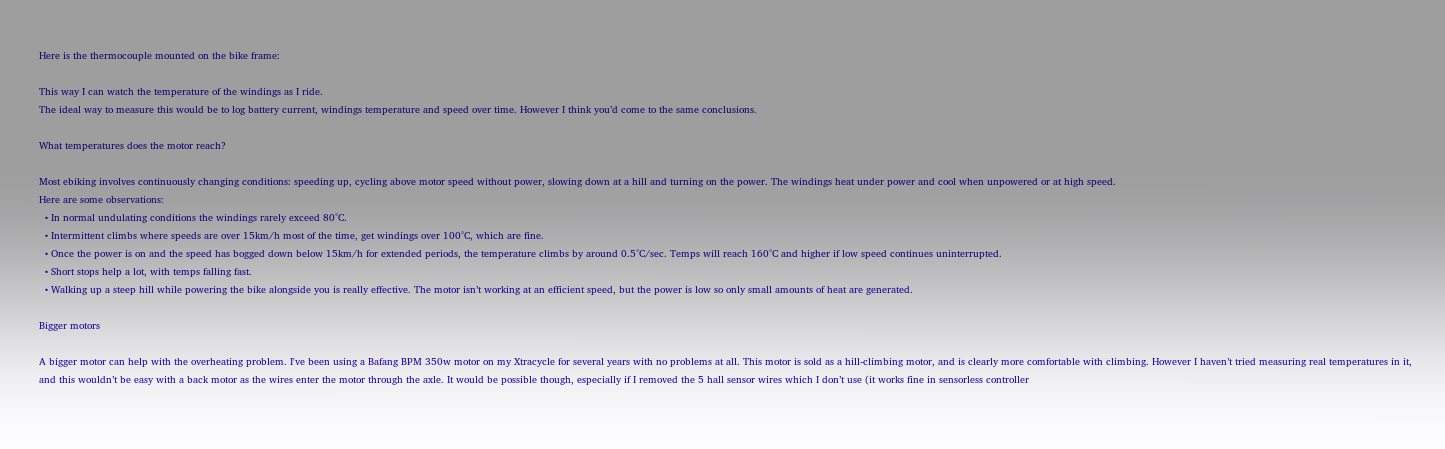Here is the thermocouple mounted on the bike frame:

This way I can watch the temperature of the windings as I ride.
The ideal way to measure this would be to log battery current, windings temperature and speed over time. However I think you’d come to the same conclusions.

What temperatures does the motor reach?

Most ebiking involves continuously changing conditions: speeding up, cycling above motor speed without power, slowing down at a hill and turning on the power. The windings heat under power and cool when unpowered or at high speed.
Here are some observations:
  • In normal undulating conditions the windings rarely exceed 80°C.
  • Intermittent climbs where speeds are over 15km/h most of the time, get windings over 100°C, which are fine.
  • Once the power is on and the speed has bogged down below 15km/h for extended periods, the temperature climbs by around 0.5°C/sec. Temps will reach 160°C and higher if low speed continues uninterrupted.
  • Short stops help a lot, with temps falling fast.
  • Walking up a steep hill while powering the bike alongside you is really effective. The motor isn’t working at an efficient speed, but the power is low so only small amounts of heat are generated.

Bigger motors

A bigger motor can help with the overheating problem. I've been using a Bafang BPM 350w motor on my Xtracycle for several years with no problems at all. This motor is sold as a hill-climbing motor, and is clearly more comfortable with climbing. However I haven’t tried measuring real temperatures in it, and this wouldn’t be easy with a back motor as the wires enter the motor through the axle. It would be possible though, especially if I removed the 5 hall sensor wires which I don’t use (it works fine in sensorless controller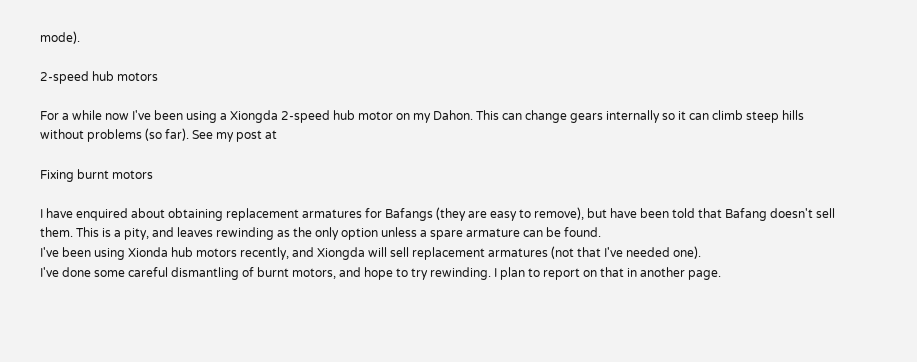mode).

2-speed hub motors

For a while now I've been using a Xiongda 2-speed hub motor on my Dahon. This can change gears internally so it can climb steep hills without problems (so far). See my post at

Fixing burnt motors

I have enquired about obtaining replacement armatures for Bafangs (they are easy to remove), but have been told that Bafang doesn't sell them. This is a pity, and leaves rewinding as the only option unless a spare armature can be found.
I've been using Xionda hub motors recently, and Xiongda will sell replacement armatures (not that I've needed one).
I've done some careful dismantling of burnt motors, and hope to try rewinding. I plan to report on that in another page.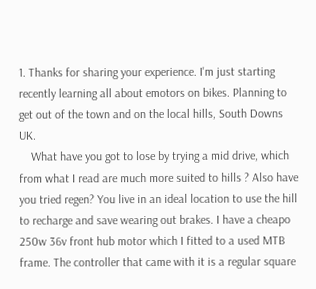1. Thanks for sharing your experience. I'm just starting recently learning all about emotors on bikes. Planning to get out of the town and on the local hills, South Downs UK.
    What have you got to lose by trying a mid drive, which from what I read are much more suited to hills ? Also have you tried regen? You live in an ideal location to use the hill to recharge and save wearing out brakes. I have a cheapo 250w 36v front hub motor which I fitted to a used MTB frame. The controller that came with it is a regular square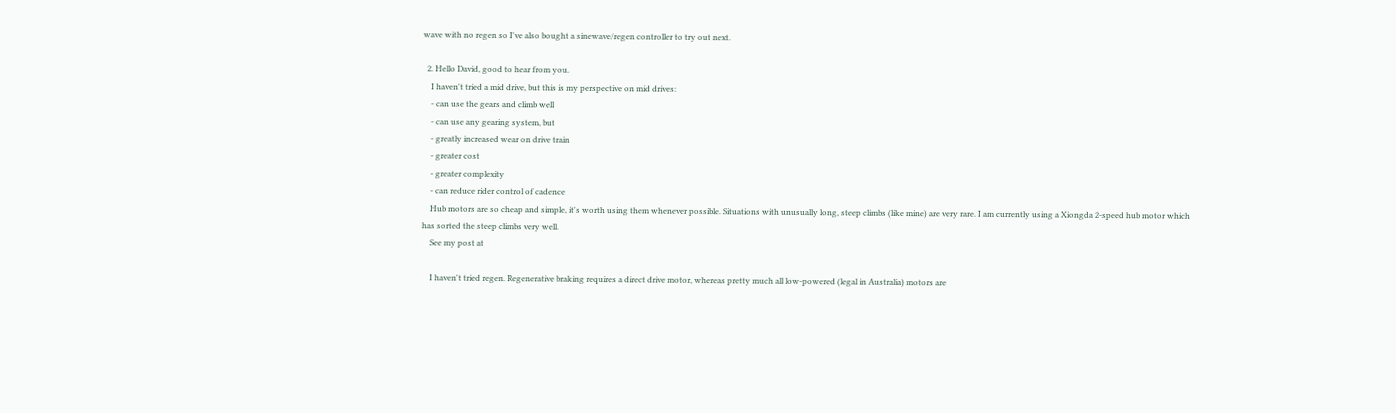wave with no regen so I've also bought a sinewave/regen controller to try out next.

  2. Hello David, good to hear from you.
    I haven't tried a mid drive, but this is my perspective on mid drives:
    - can use the gears and climb well
    - can use any gearing system, but
    - greatly increased wear on drive train
    - greater cost
    - greater complexity
    - can reduce rider control of cadence
    Hub motors are so cheap and simple, it's worth using them whenever possible. Situations with unusually long, steep climbs (like mine) are very rare. I am currently using a Xiongda 2-speed hub motor which has sorted the steep climbs very well.
    See my post at

    I haven't tried regen. Regenerative braking requires a direct drive motor, whereas pretty much all low-powered (legal in Australia) motors are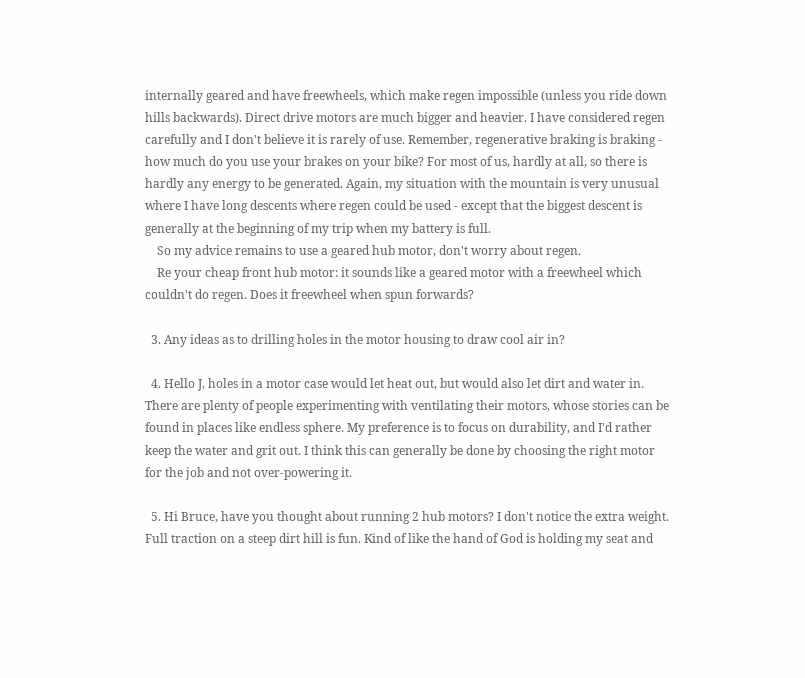internally geared and have freewheels, which make regen impossible (unless you ride down hills backwards). Direct drive motors are much bigger and heavier. I have considered regen carefully and I don't believe it is rarely of use. Remember, regenerative braking is braking - how much do you use your brakes on your bike? For most of us, hardly at all, so there is hardly any energy to be generated. Again, my situation with the mountain is very unusual where I have long descents where regen could be used - except that the biggest descent is generally at the beginning of my trip when my battery is full.
    So my advice remains to use a geared hub motor, don't worry about regen.
    Re your cheap front hub motor: it sounds like a geared motor with a freewheel which couldn't do regen. Does it freewheel when spun forwards?

  3. Any ideas as to drilling holes in the motor housing to draw cool air in?

  4. Hello J, holes in a motor case would let heat out, but would also let dirt and water in. There are plenty of people experimenting with ventilating their motors, whose stories can be found in places like endless sphere. My preference is to focus on durability, and I'd rather keep the water and grit out. I think this can generally be done by choosing the right motor for the job and not over-powering it.

  5. Hi Bruce, have you thought about running 2 hub motors? I don't notice the extra weight. Full traction on a steep dirt hill is fun. Kind of like the hand of God is holding my seat and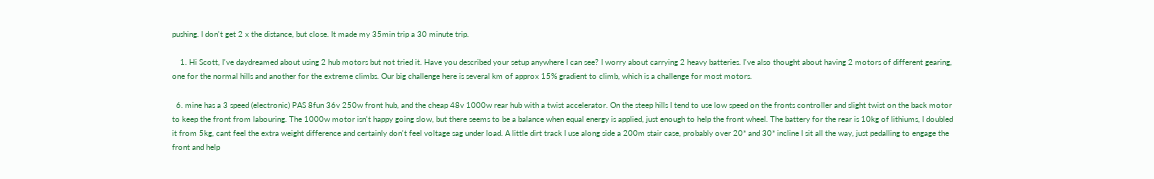pushing. I don't get 2 x the distance, but close. It made my 35min trip a 30 minute trip.

    1. Hi Scott, I've daydreamed about using 2 hub motors but not tried it. Have you described your setup anywhere I can see? I worry about carrying 2 heavy batteries. I've also thought about having 2 motors of different gearing, one for the normal hills and another for the extreme climbs. Our big challenge here is several km of approx 15% gradient to climb, which is a challenge for most motors.

  6. mine has a 3 speed (electronic) PAS 8fun 36v 250w front hub, and the cheap 48v 1000w rear hub with a twist accelerator. On the steep hills I tend to use low speed on the fronts controller and slight twist on the back motor to keep the front from labouring. The 1000w motor isn't happy going slow, but there seems to be a balance when equal energy is applied, just enough to help the front wheel. The battery for the rear is 10kg of lithiums, I doubled it from 5kg, cant feel the extra weight difference and certainly don't feel voltage sag under load. A little dirt track I use along side a 200m stair case, probably over 20* and 30* incline I sit all the way, just pedalling to engage the front and help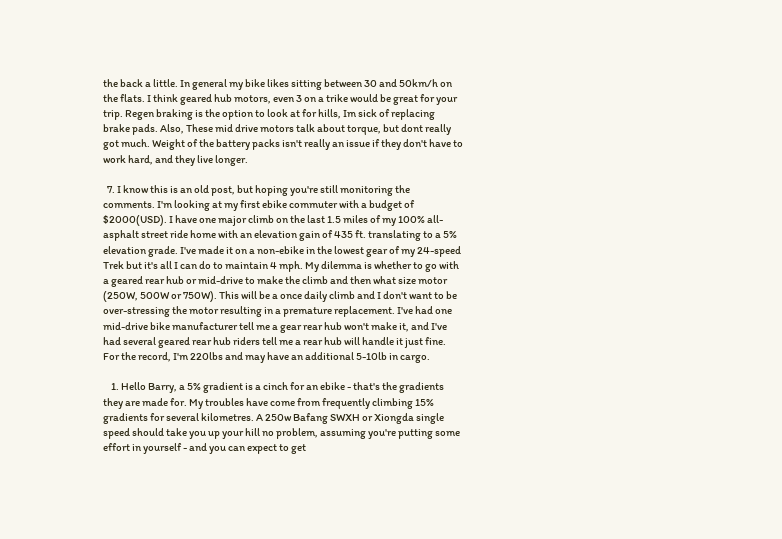the back a little. In general my bike likes sitting between 30 and 50km/h on the flats. I think geared hub motors, even 3 on a trike would be great for your trip. Regen braking is the option to look at for hills, Im sick of replacing brake pads. Also, These mid drive motors talk about torque, but dont really got much. Weight of the battery packs isn't really an issue if they don't have to work hard, and they live longer.

  7. I know this is an old post, but hoping you're still monitoring the comments. I'm looking at my first ebike commuter with a budget of $2000(USD). I have one major climb on the last 1.5 miles of my 100% all-asphalt street ride home with an elevation gain of 435 ft. translating to a 5% elevation grade. I've made it on a non-ebike in the lowest gear of my 24-speed Trek but it's all I can do to maintain 4 mph. My dilemma is whether to go with a geared rear hub or mid-drive to make the climb and then what size motor (250W, 500W or 750W). This will be a once daily climb and I don't want to be over-stressing the motor resulting in a premature replacement. I've had one mid-drive bike manufacturer tell me a gear rear hub won't make it, and I've had several geared rear hub riders tell me a rear hub will handle it just fine. For the record, I'm 220lbs and may have an additional 5-10lb in cargo.

    1. Hello Barry, a 5% gradient is a cinch for an ebike - that's the gradients they are made for. My troubles have come from frequently climbing 15% gradients for several kilometres. A 250w Bafang SWXH or Xiongda single speed should take you up your hill no problem, assuming you're putting some effort in yourself - and you can expect to get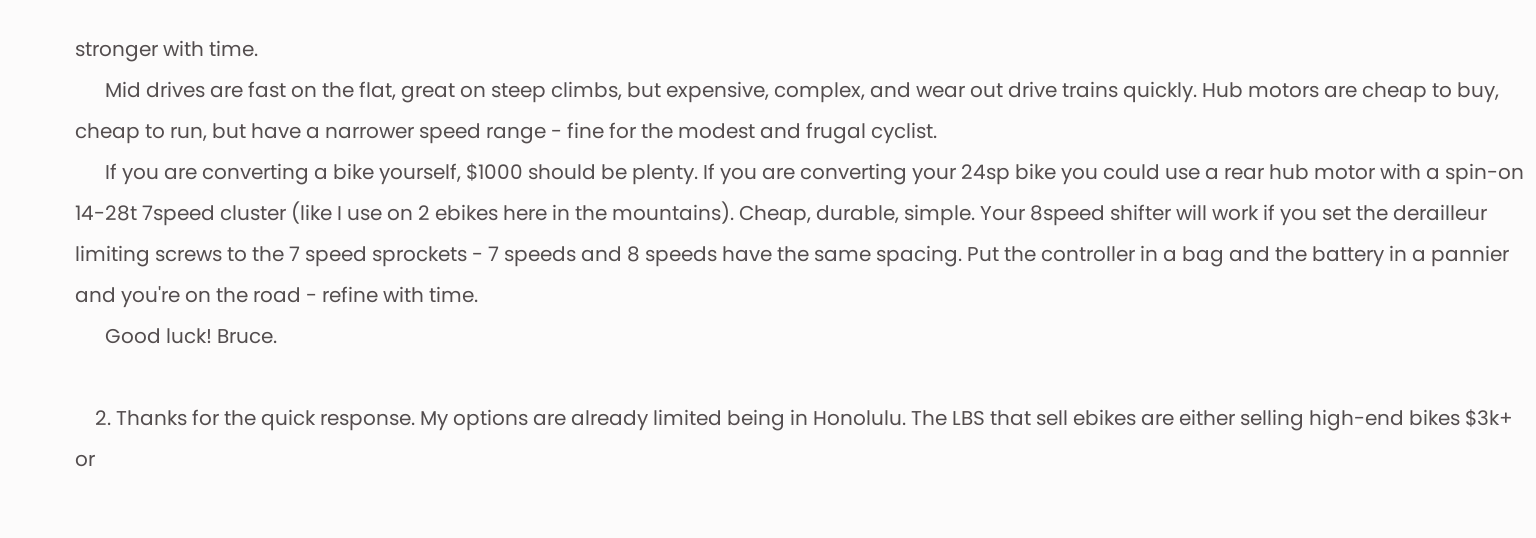stronger with time.
      Mid drives are fast on the flat, great on steep climbs, but expensive, complex, and wear out drive trains quickly. Hub motors are cheap to buy, cheap to run, but have a narrower speed range - fine for the modest and frugal cyclist.
      If you are converting a bike yourself, $1000 should be plenty. If you are converting your 24sp bike you could use a rear hub motor with a spin-on 14-28t 7speed cluster (like I use on 2 ebikes here in the mountains). Cheap, durable, simple. Your 8speed shifter will work if you set the derailleur limiting screws to the 7 speed sprockets - 7 speeds and 8 speeds have the same spacing. Put the controller in a bag and the battery in a pannier and you're on the road - refine with time.
      Good luck! Bruce.

    2. Thanks for the quick response. My options are already limited being in Honolulu. The LBS that sell ebikes are either selling high-end bikes $3k+ or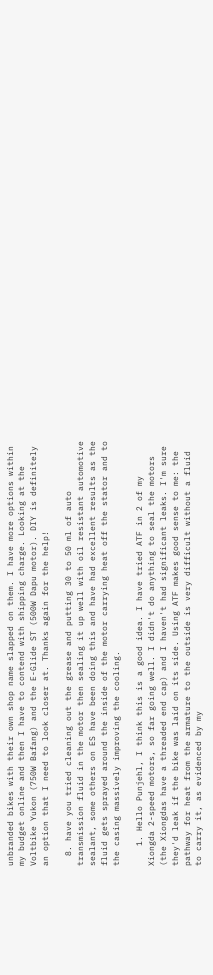unbranded bikes with their own shop name slapped on them. I have more options within my budget online and then I have to contend with shipping charge. Looking at the Voltbike Yukon (750W Bafang) and the E-Glide ST (500W Dapu motor). DIY is definitely an option that I need to look closer at. Thanks again for the help!

  8. have you tried cleaning out the grease and putting 30 to 50 ml of auto transmission fluid in the motor then sealing it up well with oil resistant automotive sealant, some others on ES have been doing this and have had excellent results as the fluid gets sprayed around the inside of the motor carrying heat off the stator and to the casing massively improving the cooling.

    1. Hello Punjehl, I think this is a good idea. I have tried ATF in 2 of my Xiongda 2-speed motors, so far going well. I didn't do anything to seal the motors (the Xiongdas have a threaded end cap) and I haven't had significant leaks. I'm sure they'd leak if the bike was laid on its side. Using ATF makes good sense to me: the pathway for heat from the armature to the outside is very difficult without a fluid to carry it, as evidenced by my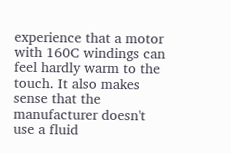experience that a motor with 160C windings can feel hardly warm to the touch. It also makes sense that the manufacturer doesn't use a fluid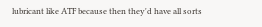lubricant like ATF because then they'd have all sorts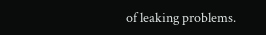of leaking problems.